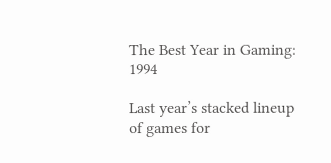The Best Year in Gaming: 1994

Last year’s stacked lineup of games for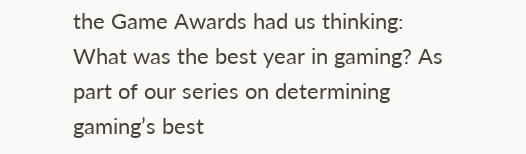the Game Awards had us thinking: What was the best year in gaming? As part of our series on determining gaming’s best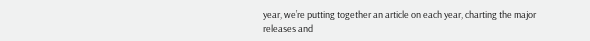year, we’re putting together an article on each year, charting the major releases and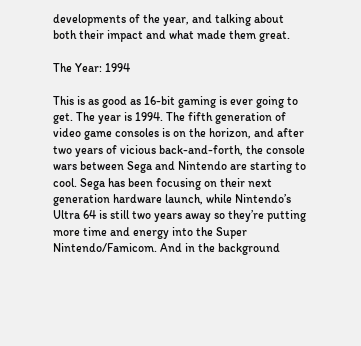developments of the year, and talking about both their impact and what made them great.

The Year: 1994

This is as good as 16-bit gaming is ever going to get. The year is 1994. The fifth generation of video game consoles is on the horizon, and after two years of vicious back-and-forth, the console wars between Sega and Nintendo are starting to cool. Sega has been focusing on their next generation hardware launch, while Nintendo’s Ultra 64 is still two years away so they’re putting more time and energy into the Super Nintendo/Famicom. And in the background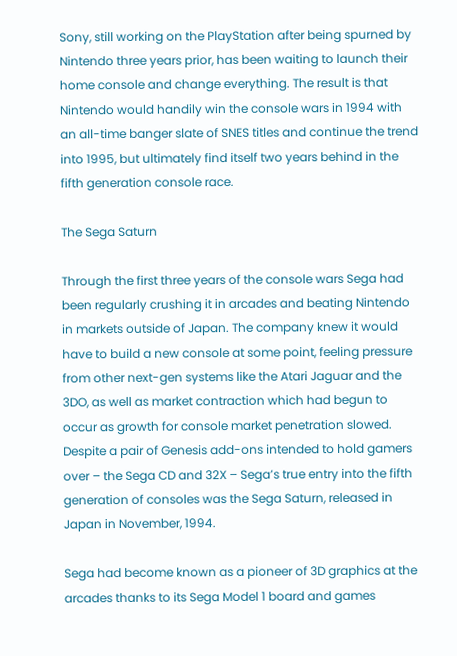Sony, still working on the PlayStation after being spurned by Nintendo three years prior, has been waiting to launch their home console and change everything. The result is that Nintendo would handily win the console wars in 1994 with an all-time banger slate of SNES titles and continue the trend into 1995, but ultimately find itself two years behind in the fifth generation console race.

The Sega Saturn

Through the first three years of the console wars Sega had been regularly crushing it in arcades and beating Nintendo in markets outside of Japan. The company knew it would have to build a new console at some point, feeling pressure from other next-gen systems like the Atari Jaguar and the 3DO, as well as market contraction which had begun to occur as growth for console market penetration slowed. Despite a pair of Genesis add-ons intended to hold gamers over – the Sega CD and 32X – Sega’s true entry into the fifth generation of consoles was the Sega Saturn, released in Japan in November, 1994.

Sega had become known as a pioneer of 3D graphics at the arcades thanks to its Sega Model 1 board and games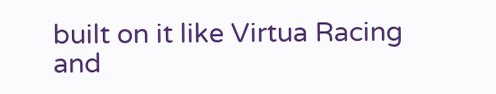built on it like Virtua Racing and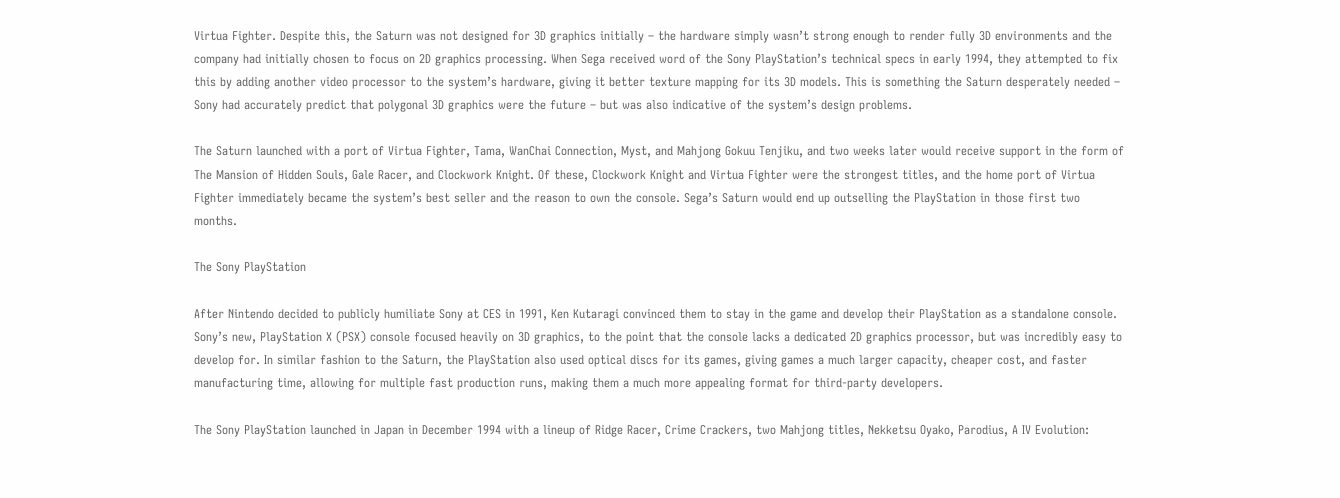Virtua Fighter. Despite this, the Saturn was not designed for 3D graphics initially – the hardware simply wasn’t strong enough to render fully 3D environments and the company had initially chosen to focus on 2D graphics processing. When Sega received word of the Sony PlayStation’s technical specs in early 1994, they attempted to fix this by adding another video processor to the system’s hardware, giving it better texture mapping for its 3D models. This is something the Saturn desperately needed – Sony had accurately predict that polygonal 3D graphics were the future – but was also indicative of the system’s design problems.

The Saturn launched with a port of Virtua Fighter, Tama, WanChai Connection, Myst, and Mahjong Gokuu Tenjiku, and two weeks later would receive support in the form of The Mansion of Hidden Souls, Gale Racer, and Clockwork Knight. Of these, Clockwork Knight and Virtua Fighter were the strongest titles, and the home port of Virtua Fighter immediately became the system’s best seller and the reason to own the console. Sega’s Saturn would end up outselling the PlayStation in those first two months.

The Sony PlayStation

After Nintendo decided to publicly humiliate Sony at CES in 1991, Ken Kutaragi convinced them to stay in the game and develop their PlayStation as a standalone console. Sony’s new, PlayStation X (PSX) console focused heavily on 3D graphics, to the point that the console lacks a dedicated 2D graphics processor, but was incredibly easy to develop for. In similar fashion to the Saturn, the PlayStation also used optical discs for its games, giving games a much larger capacity, cheaper cost, and faster manufacturing time, allowing for multiple fast production runs, making them a much more appealing format for third-party developers.

The Sony PlayStation launched in Japan in December 1994 with a lineup of Ridge Racer, Crime Crackers, two Mahjong titles, Nekketsu Oyako, Parodius, A IV Evolution: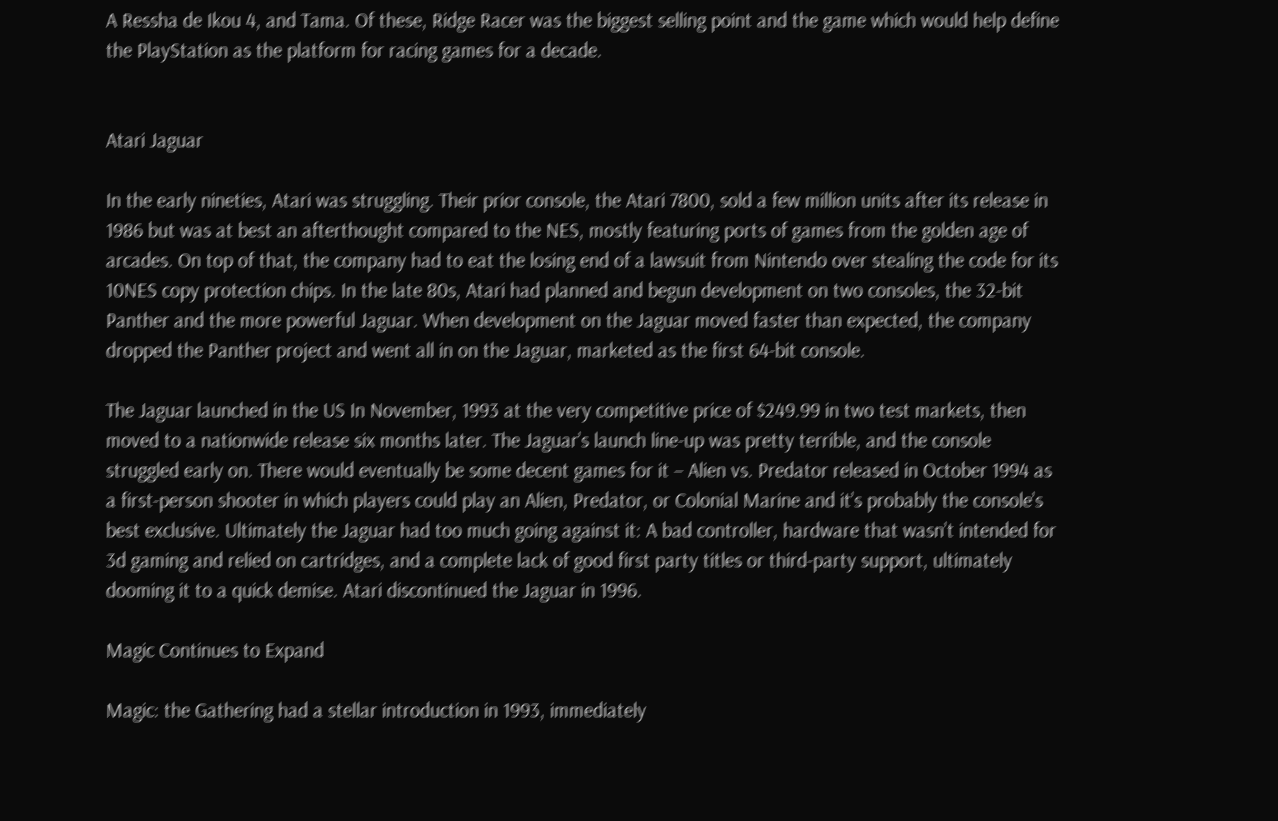A Ressha de Ikou 4, and Tama. Of these, Ridge Racer was the biggest selling point and the game which would help define the PlayStation as the platform for racing games for a decade.


Atari Jaguar

In the early nineties, Atari was struggling. Their prior console, the Atari 7800, sold a few million units after its release in 1986 but was at best an afterthought compared to the NES, mostly featuring ports of games from the golden age of arcades. On top of that, the company had to eat the losing end of a lawsuit from Nintendo over stealing the code for its 10NES copy protection chips. In the late 80s, Atari had planned and begun development on two consoles, the 32-bit Panther and the more powerful Jaguar. When development on the Jaguar moved faster than expected, the company dropped the Panther project and went all in on the Jaguar, marketed as the first 64-bit console.

The Jaguar launched in the US In November, 1993 at the very competitive price of $249.99 in two test markets, then moved to a nationwide release six months later. The Jaguar’s launch line-up was pretty terrible, and the console struggled early on. There would eventually be some decent games for it – Alien vs. Predator released in October 1994 as a first-person shooter in which players could play an Alien, Predator, or Colonial Marine and it’s probably the console’s best exclusive. Ultimately the Jaguar had too much going against it: A bad controller, hardware that wasn’t intended for 3d gaming and relied on cartridges, and a complete lack of good first party titles or third-party support, ultimately dooming it to a quick demise. Atari discontinued the Jaguar in 1996.

Magic Continues to Expand

Magic: the Gathering had a stellar introduction in 1993, immediately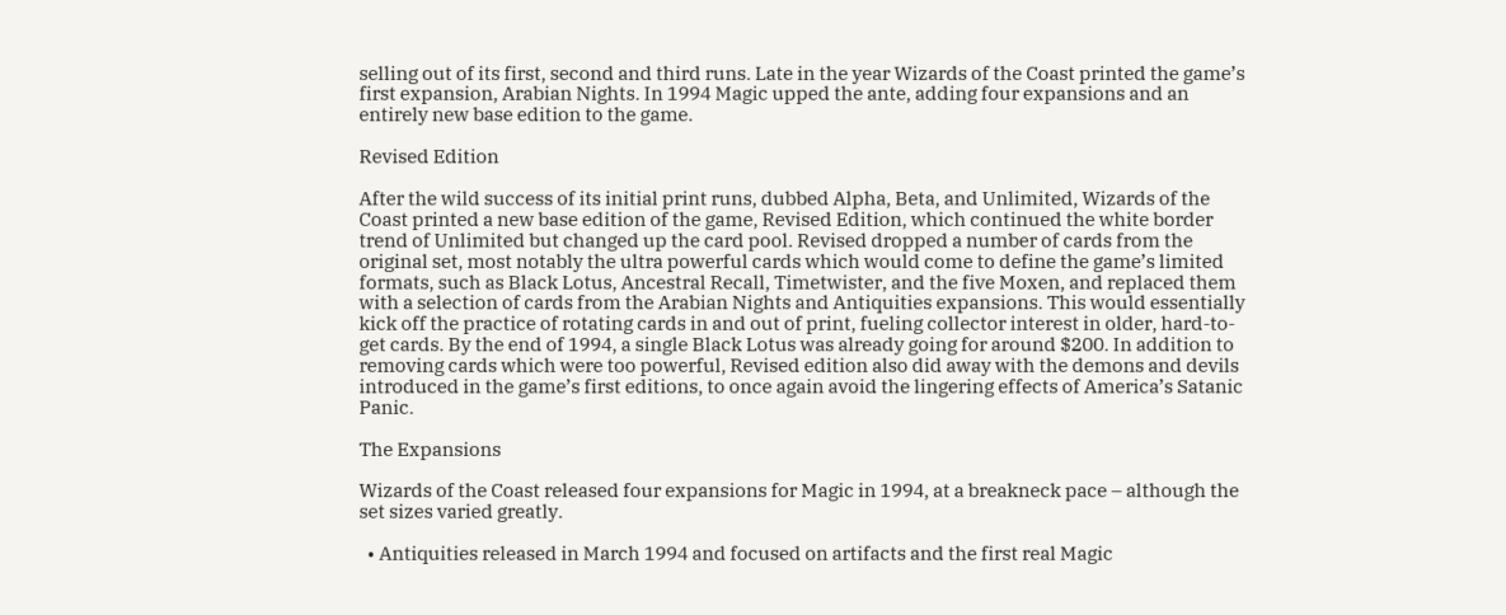selling out of its first, second and third runs. Late in the year Wizards of the Coast printed the game’s first expansion, Arabian Nights. In 1994 Magic upped the ante, adding four expansions and an entirely new base edition to the game.

Revised Edition

After the wild success of its initial print runs, dubbed Alpha, Beta, and Unlimited, Wizards of the Coast printed a new base edition of the game, Revised Edition, which continued the white border trend of Unlimited but changed up the card pool. Revised dropped a number of cards from the original set, most notably the ultra powerful cards which would come to define the game’s limited formats, such as Black Lotus, Ancestral Recall, Timetwister, and the five Moxen, and replaced them with a selection of cards from the Arabian Nights and Antiquities expansions. This would essentially kick off the practice of rotating cards in and out of print, fueling collector interest in older, hard-to-get cards. By the end of 1994, a single Black Lotus was already going for around $200. In addition to removing cards which were too powerful, Revised edition also did away with the demons and devils introduced in the game’s first editions, to once again avoid the lingering effects of America’s Satanic Panic.

The Expansions

Wizards of the Coast released four expansions for Magic in 1994, at a breakneck pace – although the set sizes varied greatly.

  • Antiquities released in March 1994 and focused on artifacts and the first real Magic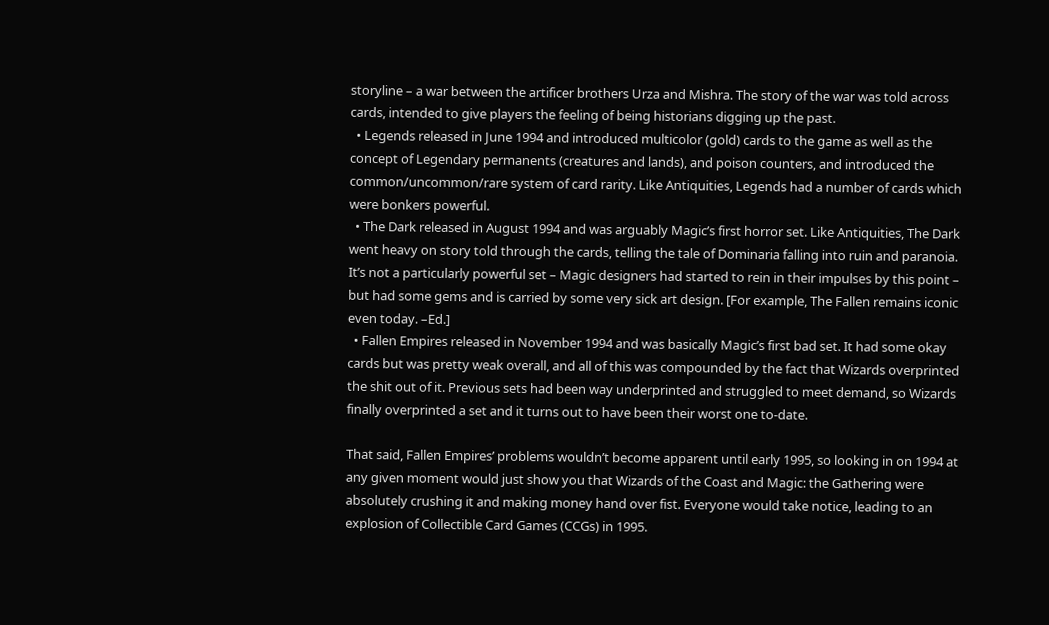storyline – a war between the artificer brothers Urza and Mishra. The story of the war was told across cards, intended to give players the feeling of being historians digging up the past.
  • Legends released in June 1994 and introduced multicolor (gold) cards to the game as well as the concept of Legendary permanents (creatures and lands), and poison counters, and introduced the common/uncommon/rare system of card rarity. Like Antiquities, Legends had a number of cards which were bonkers powerful.
  • The Dark released in August 1994 and was arguably Magic’s first horror set. Like Antiquities, The Dark went heavy on story told through the cards, telling the tale of Dominaria falling into ruin and paranoia. It’s not a particularly powerful set – Magic designers had started to rein in their impulses by this point – but had some gems and is carried by some very sick art design. [For example, The Fallen remains iconic even today. –Ed.]
  • Fallen Empires released in November 1994 and was basically Magic’s first bad set. It had some okay cards but was pretty weak overall, and all of this was compounded by the fact that Wizards overprinted the shit out of it. Previous sets had been way underprinted and struggled to meet demand, so Wizards finally overprinted a set and it turns out to have been their worst one to-date.

That said, Fallen Empires’ problems wouldn’t become apparent until early 1995, so looking in on 1994 at any given moment would just show you that Wizards of the Coast and Magic: the Gathering were absolutely crushing it and making money hand over fist. Everyone would take notice, leading to an explosion of Collectible Card Games (CCGs) in 1995.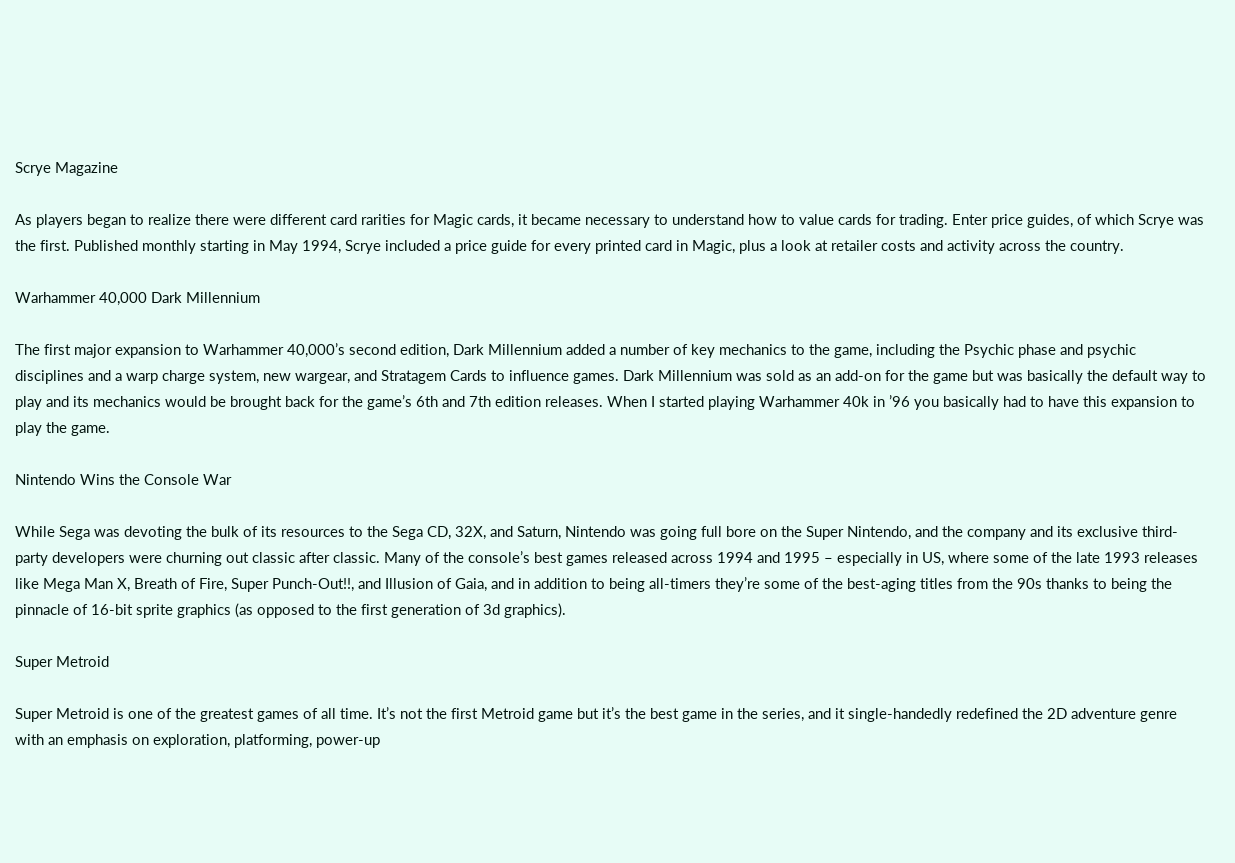Scrye Magazine

As players began to realize there were different card rarities for Magic cards, it became necessary to understand how to value cards for trading. Enter price guides, of which Scrye was the first. Published monthly starting in May 1994, Scrye included a price guide for every printed card in Magic, plus a look at retailer costs and activity across the country.

Warhammer 40,000 Dark Millennium

The first major expansion to Warhammer 40,000’s second edition, Dark Millennium added a number of key mechanics to the game, including the Psychic phase and psychic disciplines and a warp charge system, new wargear, and Stratagem Cards to influence games. Dark Millennium was sold as an add-on for the game but was basically the default way to play and its mechanics would be brought back for the game’s 6th and 7th edition releases. When I started playing Warhammer 40k in ’96 you basically had to have this expansion to play the game.

Nintendo Wins the Console War

While Sega was devoting the bulk of its resources to the Sega CD, 32X, and Saturn, Nintendo was going full bore on the Super Nintendo, and the company and its exclusive third-party developers were churning out classic after classic. Many of the console’s best games released across 1994 and 1995 – especially in US, where some of the late 1993 releases like Mega Man X, Breath of Fire, Super Punch-Out!!, and Illusion of Gaia, and in addition to being all-timers they’re some of the best-aging titles from the 90s thanks to being the pinnacle of 16-bit sprite graphics (as opposed to the first generation of 3d graphics).

Super Metroid

Super Metroid is one of the greatest games of all time. It’s not the first Metroid game but it’s the best game in the series, and it single-handedly redefined the 2D adventure genre with an emphasis on exploration, platforming, power-up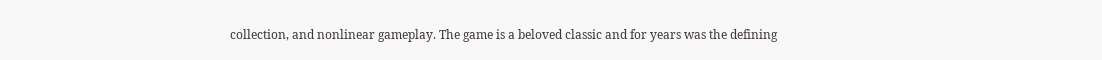collection, and nonlinear gameplay. The game is a beloved classic and for years was the defining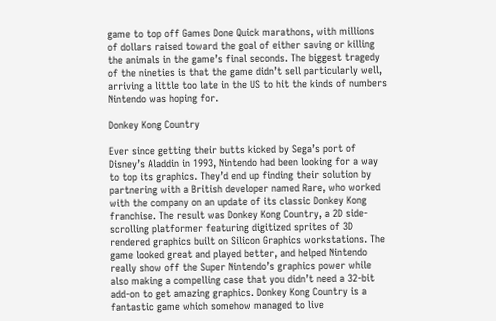game to top off Games Done Quick marathons, with millions of dollars raised toward the goal of either saving or killing the animals in the game’s final seconds. The biggest tragedy of the nineties is that the game didn’t sell particularly well, arriving a little too late in the US to hit the kinds of numbers Nintendo was hoping for.

Donkey Kong Country

Ever since getting their butts kicked by Sega’s port of Disney’s Aladdin in 1993, Nintendo had been looking for a way to top its graphics. They’d end up finding their solution by partnering with a British developer named Rare, who worked with the company on an update of its classic Donkey Kong franchise. The result was Donkey Kong Country, a 2D side-scrolling platformer featuring digitized sprites of 3D rendered graphics built on Silicon Graphics workstations. The game looked great and played better, and helped Nintendo really show off the Super Nintendo’s graphics power while also making a compelling case that you didn’t need a 32-bit add-on to get amazing graphics. Donkey Kong Country is a fantastic game which somehow managed to live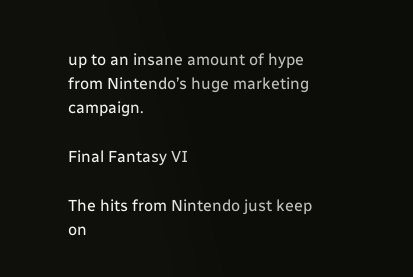up to an insane amount of hype from Nintendo’s huge marketing campaign.

Final Fantasy VI

The hits from Nintendo just keep on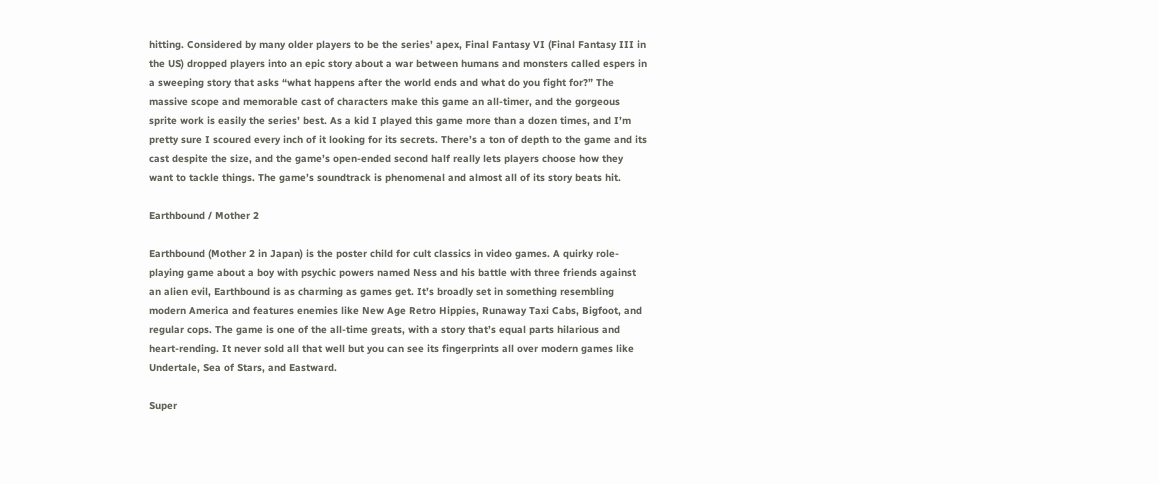hitting. Considered by many older players to be the series’ apex, Final Fantasy VI (Final Fantasy III in the US) dropped players into an epic story about a war between humans and monsters called espers in a sweeping story that asks “what happens after the world ends and what do you fight for?” The massive scope and memorable cast of characters make this game an all-timer, and the gorgeous sprite work is easily the series’ best. As a kid I played this game more than a dozen times, and I’m pretty sure I scoured every inch of it looking for its secrets. There’s a ton of depth to the game and its cast despite the size, and the game’s open-ended second half really lets players choose how they want to tackle things. The game’s soundtrack is phenomenal and almost all of its story beats hit.

Earthbound / Mother 2

Earthbound (Mother 2 in Japan) is the poster child for cult classics in video games. A quirky role-playing game about a boy with psychic powers named Ness and his battle with three friends against an alien evil, Earthbound is as charming as games get. It’s broadly set in something resembling modern America and features enemies like New Age Retro Hippies, Runaway Taxi Cabs, Bigfoot, and regular cops. The game is one of the all-time greats, with a story that’s equal parts hilarious and heart-rending. It never sold all that well but you can see its fingerprints all over modern games like Undertale, Sea of Stars, and Eastward.

Super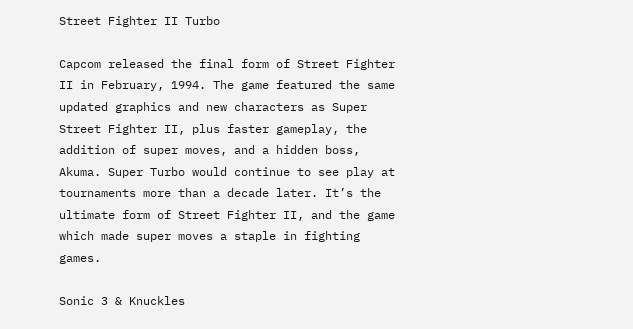Street Fighter II Turbo

Capcom released the final form of Street Fighter II in February, 1994. The game featured the same updated graphics and new characters as Super Street Fighter II, plus faster gameplay, the addition of super moves, and a hidden boss, Akuma. Super Turbo would continue to see play at tournaments more than a decade later. It’s the ultimate form of Street Fighter II, and the game which made super moves a staple in fighting games.

Sonic 3 & Knuckles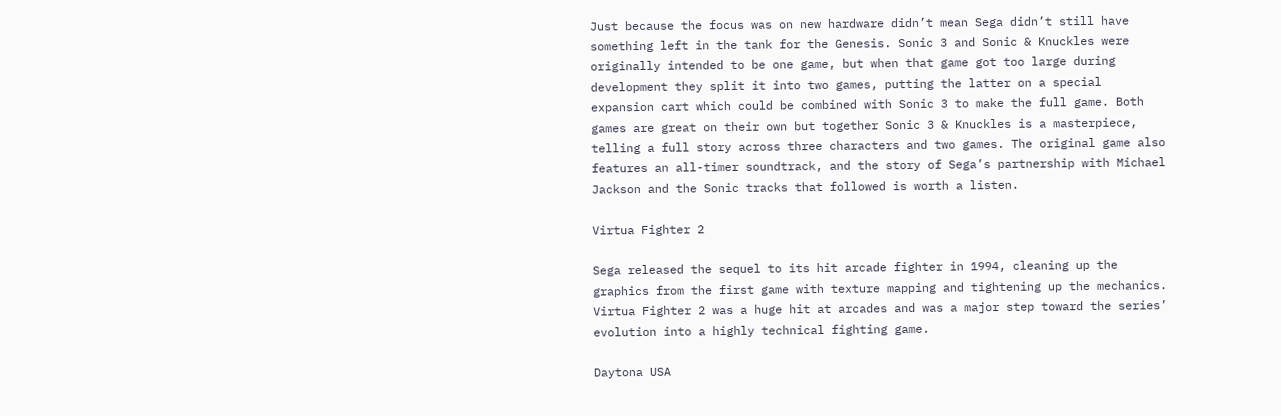Just because the focus was on new hardware didn’t mean Sega didn’t still have something left in the tank for the Genesis. Sonic 3 and Sonic & Knuckles were originally intended to be one game, but when that game got too large during development they split it into two games, putting the latter on a special expansion cart which could be combined with Sonic 3 to make the full game. Both games are great on their own but together Sonic 3 & Knuckles is a masterpiece, telling a full story across three characters and two games. The original game also features an all-timer soundtrack, and the story of Sega’s partnership with Michael Jackson and the Sonic tracks that followed is worth a listen.

Virtua Fighter 2

Sega released the sequel to its hit arcade fighter in 1994, cleaning up the graphics from the first game with texture mapping and tightening up the mechanics. Virtua Fighter 2 was a huge hit at arcades and was a major step toward the series’ evolution into a highly technical fighting game.

Daytona USA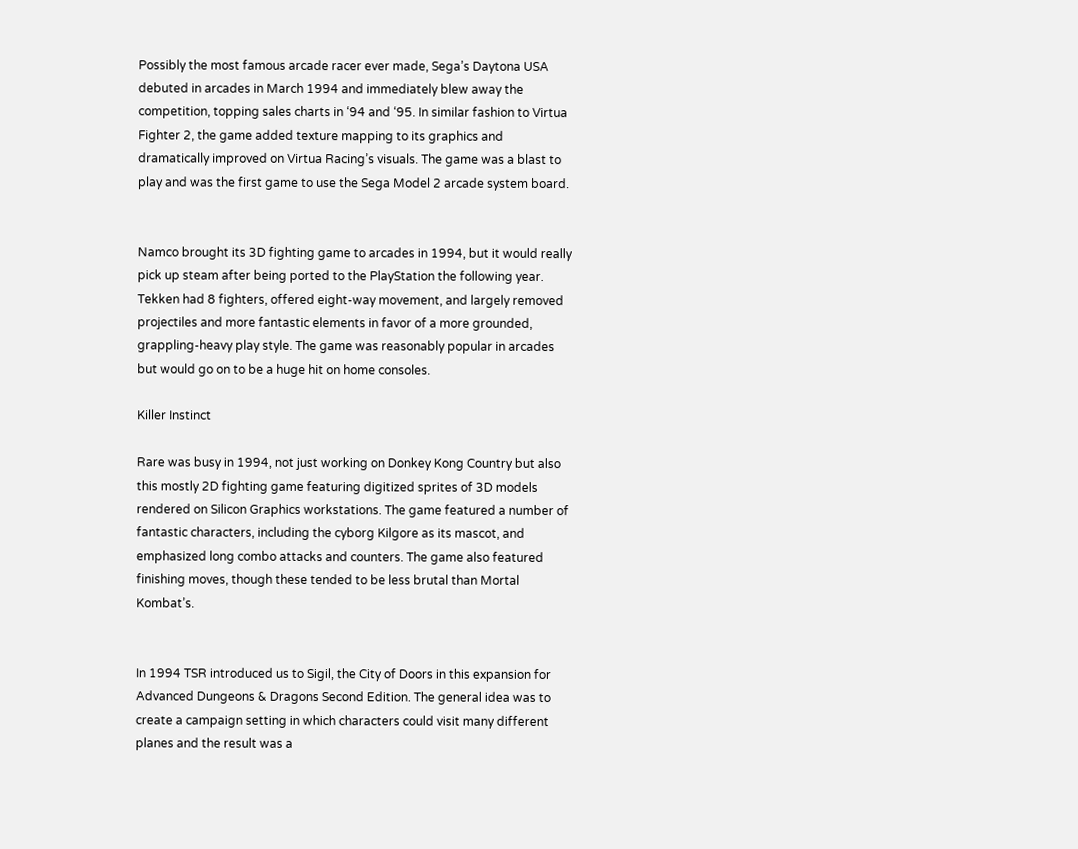Possibly the most famous arcade racer ever made, Sega’s Daytona USA debuted in arcades in March 1994 and immediately blew away the competition, topping sales charts in ‘94 and ‘95. In similar fashion to Virtua Fighter 2, the game added texture mapping to its graphics and dramatically improved on Virtua Racing’s visuals. The game was a blast to play and was the first game to use the Sega Model 2 arcade system board.


Namco brought its 3D fighting game to arcades in 1994, but it would really pick up steam after being ported to the PlayStation the following year. Tekken had 8 fighters, offered eight-way movement, and largely removed projectiles and more fantastic elements in favor of a more grounded, grappling-heavy play style. The game was reasonably popular in arcades but would go on to be a huge hit on home consoles.

Killer Instinct

Rare was busy in 1994, not just working on Donkey Kong Country but also this mostly 2D fighting game featuring digitized sprites of 3D models rendered on Silicon Graphics workstations. The game featured a number of fantastic characters, including the cyborg Kilgore as its mascot, and emphasized long combo attacks and counters. The game also featured finishing moves, though these tended to be less brutal than Mortal Kombat’s.


In 1994 TSR introduced us to Sigil, the City of Doors in this expansion for Advanced Dungeons & Dragons Second Edition. The general idea was to create a campaign setting in which characters could visit many different planes and the result was a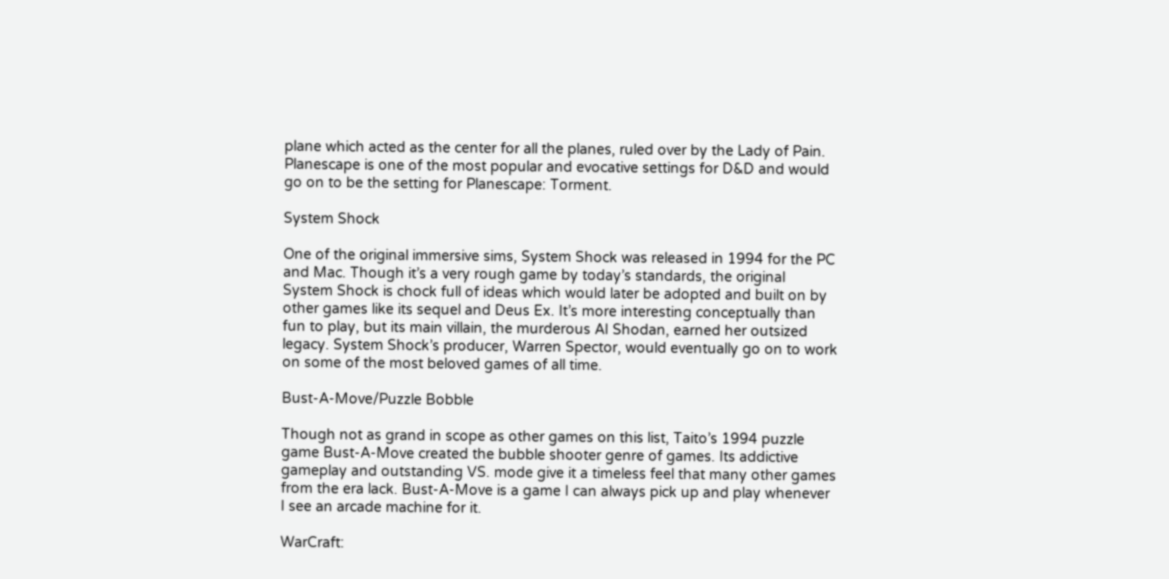plane which acted as the center for all the planes, ruled over by the Lady of Pain. Planescape is one of the most popular and evocative settings for D&D and would go on to be the setting for Planescape: Torment.

System Shock

One of the original immersive sims, System Shock was released in 1994 for the PC and Mac. Though it’s a very rough game by today’s standards, the original System Shock is chock full of ideas which would later be adopted and built on by other games like its sequel and Deus Ex. It’s more interesting conceptually than fun to play, but its main villain, the murderous AI Shodan, earned her outsized legacy. System Shock’s producer, Warren Spector, would eventually go on to work on some of the most beloved games of all time.

Bust-A-Move/Puzzle Bobble

Though not as grand in scope as other games on this list, Taito’s 1994 puzzle game Bust-A-Move created the bubble shooter genre of games. Its addictive gameplay and outstanding VS. mode give it a timeless feel that many other games from the era lack. Bust-A-Move is a game I can always pick up and play whenever I see an arcade machine for it.

WarCraft: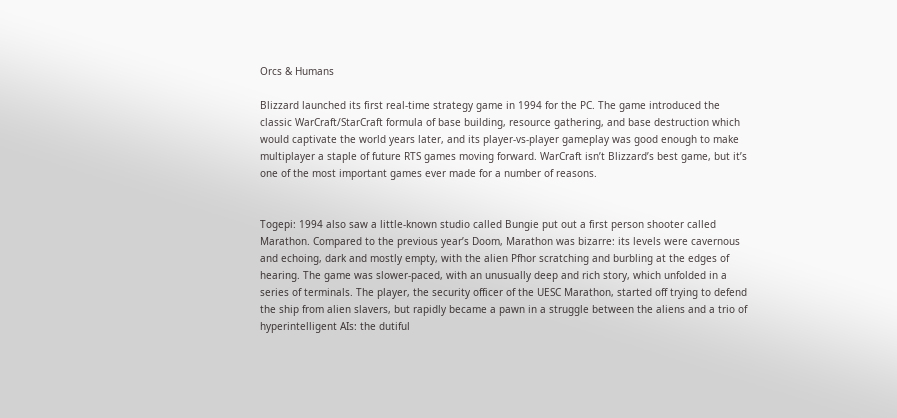Orcs & Humans

Blizzard launched its first real-time strategy game in 1994 for the PC. The game introduced the classic WarCraft/StarCraft formula of base building, resource gathering, and base destruction which would captivate the world years later, and its player-vs-player gameplay was good enough to make multiplayer a staple of future RTS games moving forward. WarCraft isn’t Blizzard’s best game, but it’s one of the most important games ever made for a number of reasons.


Togepi: 1994 also saw a little-known studio called Bungie put out a first person shooter called Marathon. Compared to the previous year’s Doom, Marathon was bizarre: its levels were cavernous and echoing, dark and mostly empty, with the alien Pfhor scratching and burbling at the edges of hearing. The game was slower-paced, with an unusually deep and rich story, which unfolded in a series of terminals. The player, the security officer of the UESC Marathon, started off trying to defend the ship from alien slavers, but rapidly became a pawn in a struggle between the aliens and a trio of hyperintelligent AIs: the dutiful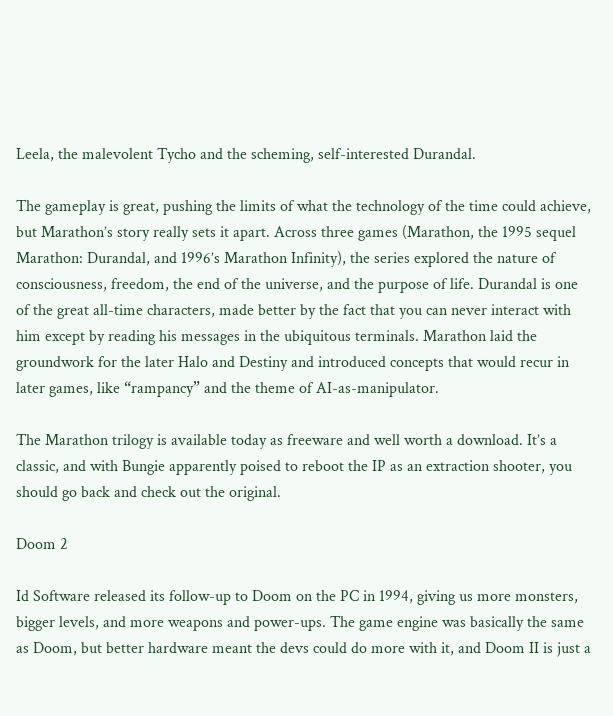Leela, the malevolent Tycho and the scheming, self-interested Durandal.

The gameplay is great, pushing the limits of what the technology of the time could achieve, but Marathon’s story really sets it apart. Across three games (Marathon, the 1995 sequel Marathon: Durandal, and 1996’s Marathon Infinity), the series explored the nature of consciousness, freedom, the end of the universe, and the purpose of life. Durandal is one of the great all-time characters, made better by the fact that you can never interact with him except by reading his messages in the ubiquitous terminals. Marathon laid the groundwork for the later Halo and Destiny and introduced concepts that would recur in later games, like “rampancy” and the theme of AI-as-manipulator.

The Marathon trilogy is available today as freeware and well worth a download. It’s a classic, and with Bungie apparently poised to reboot the IP as an extraction shooter, you should go back and check out the original.

Doom 2

Id Software released its follow-up to Doom on the PC in 1994, giving us more monsters, bigger levels, and more weapons and power-ups. The game engine was basically the same as Doom, but better hardware meant the devs could do more with it, and Doom II is just a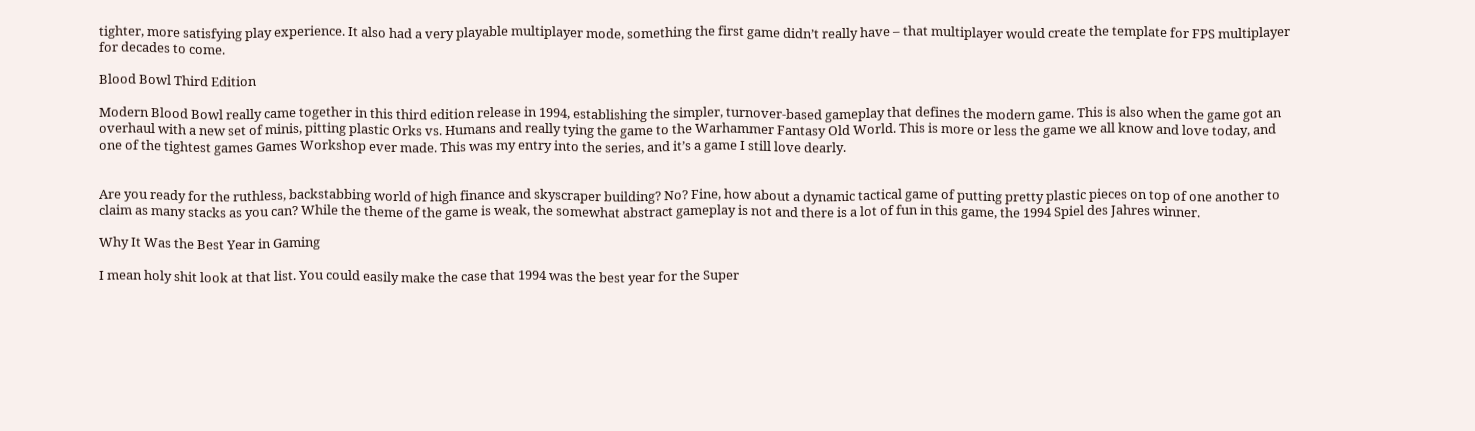tighter, more satisfying play experience. It also had a very playable multiplayer mode, something the first game didn’t really have – that multiplayer would create the template for FPS multiplayer for decades to come.

Blood Bowl Third Edition

Modern Blood Bowl really came together in this third edition release in 1994, establishing the simpler, turnover-based gameplay that defines the modern game. This is also when the game got an overhaul with a new set of minis, pitting plastic Orks vs. Humans and really tying the game to the Warhammer Fantasy Old World. This is more or less the game we all know and love today, and one of the tightest games Games Workshop ever made. This was my entry into the series, and it’s a game I still love dearly.


Are you ready for the ruthless, backstabbing world of high finance and skyscraper building? No? Fine, how about a dynamic tactical game of putting pretty plastic pieces on top of one another to claim as many stacks as you can? While the theme of the game is weak, the somewhat abstract gameplay is not and there is a lot of fun in this game, the 1994 Spiel des Jahres winner.

Why It Was the Best Year in Gaming

I mean holy shit look at that list. You could easily make the case that 1994 was the best year for the Super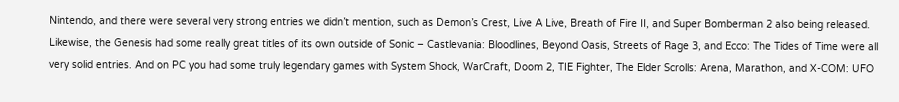Nintendo, and there were several very strong entries we didn’t mention, such as Demon’s Crest, Live A Live, Breath of Fire II, and Super Bomberman 2 also being released. Likewise, the Genesis had some really great titles of its own outside of Sonic – Castlevania: Bloodlines, Beyond Oasis, Streets of Rage 3, and Ecco: The Tides of Time were all very solid entries. And on PC you had some truly legendary games with System Shock, WarCraft, Doom 2, TIE Fighter, The Elder Scrolls: Arena, Marathon, and X-COM: UFO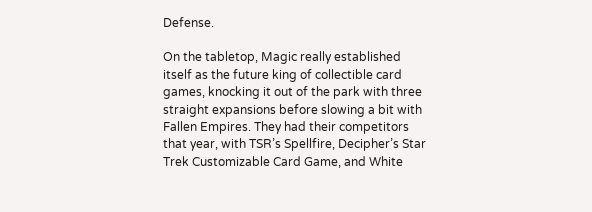Defense.

On the tabletop, Magic really established itself as the future king of collectible card games, knocking it out of the park with three straight expansions before slowing a bit with Fallen Empires. They had their competitors that year, with TSR’s Spellfire, Decipher’s Star Trek Customizable Card Game, and White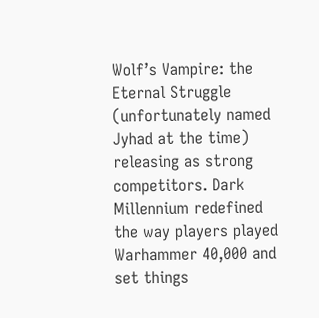Wolf’s Vampire: the Eternal Struggle (unfortunately named Jyhad at the time) releasing as strong competitors. Dark Millennium redefined the way players played Warhammer 40,000 and set things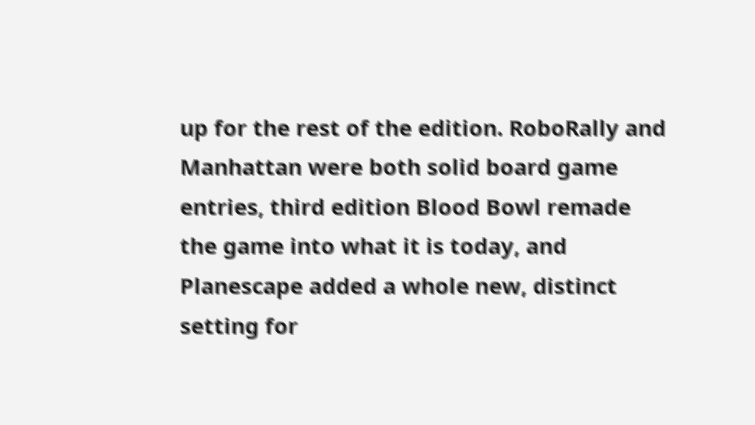up for the rest of the edition. RoboRally and Manhattan were both solid board game entries, third edition Blood Bowl remade the game into what it is today, and Planescape added a whole new, distinct setting for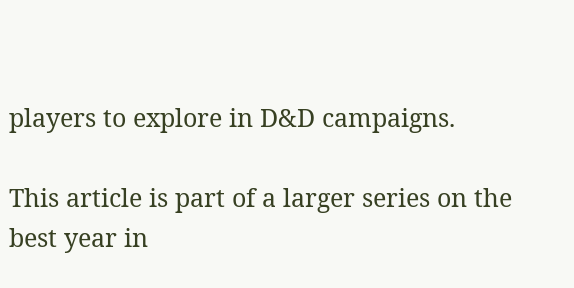players to explore in D&D campaigns.

This article is part of a larger series on the best year in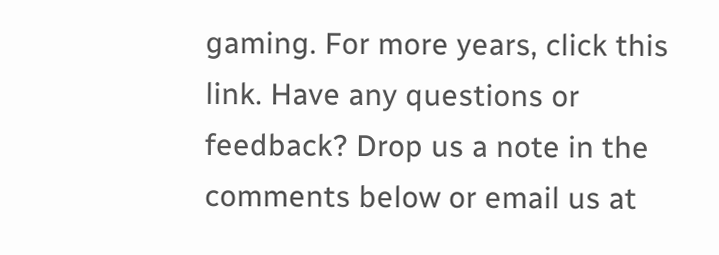gaming. For more years, click this link. Have any questions or feedback? Drop us a note in the comments below or email us at